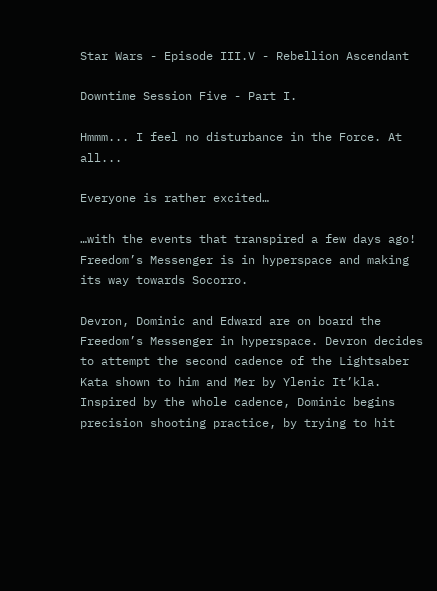Star Wars - Episode III.V - Rebellion Ascendant

Downtime Session Five - Part I.

Hmmm... I feel no disturbance in the Force. At all...

Everyone is rather excited…

…with the events that transpired a few days ago! Freedom’s Messenger is in hyperspace and making its way towards Socorro.

Devron, Dominic and Edward are on board the Freedom’s Messenger in hyperspace. Devron decides to attempt the second cadence of the Lightsaber Kata shown to him and Mer by Ylenic It’kla. Inspired by the whole cadence, Dominic begins precision shooting practice, by trying to hit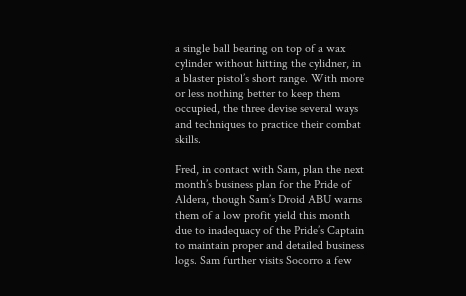a single ball bearing on top of a wax cylinder without hitting the cylidner, in a blaster pistol’s short range. With more or less nothing better to keep them occupied, the three devise several ways and techniques to practice their combat skills.

Fred, in contact with Sam, plan the next month’s business plan for the Pride of Aldera, though Sam’s Droid ABU warns them of a low profit yield this month due to inadequacy of the Pride’s Captain to maintain proper and detailed business logs. Sam further visits Socorro a few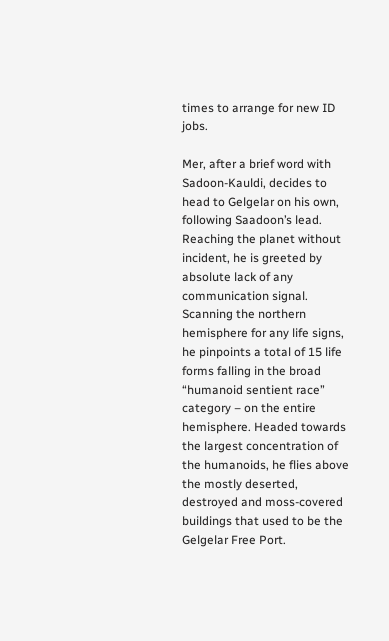times to arrange for new ID jobs.

Mer, after a brief word with Sadoon-Kauldi, decides to head to Gelgelar on his own, following Saadoon’s lead. Reaching the planet without incident, he is greeted by absolute lack of any communication signal. Scanning the northern hemisphere for any life signs, he pinpoints a total of 15 life forms falling in the broad “humanoid sentient race” category – on the entire hemisphere. Headed towards the largest concentration of the humanoids, he flies above the mostly deserted, destroyed and moss-covered buildings that used to be the Gelgelar Free Port.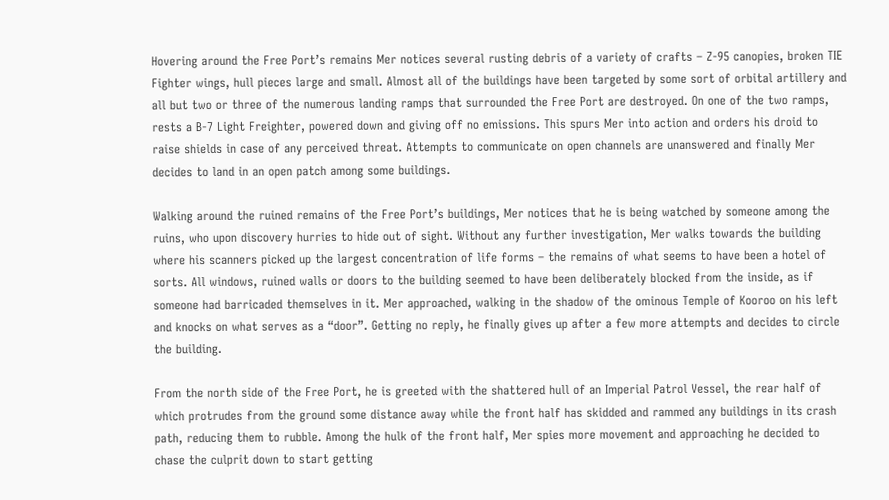Hovering around the Free Port’s remains Mer notices several rusting debris of a variety of crafts – Z-95 canopies, broken TIE Fighter wings, hull pieces large and small. Almost all of the buildings have been targeted by some sort of orbital artillery and all but two or three of the numerous landing ramps that surrounded the Free Port are destroyed. On one of the two ramps, rests a B-7 Light Freighter, powered down and giving off no emissions. This spurs Mer into action and orders his droid to raise shields in case of any perceived threat. Attempts to communicate on open channels are unanswered and finally Mer decides to land in an open patch among some buildings.

Walking around the ruined remains of the Free Port’s buildings, Mer notices that he is being watched by someone among the ruins, who upon discovery hurries to hide out of sight. Without any further investigation, Mer walks towards the building where his scanners picked up the largest concentration of life forms – the remains of what seems to have been a hotel of sorts. All windows, ruined walls or doors to the building seemed to have been deliberately blocked from the inside, as if someone had barricaded themselves in it. Mer approached, walking in the shadow of the ominous Temple of Kooroo on his left and knocks on what serves as a “door”. Getting no reply, he finally gives up after a few more attempts and decides to circle the building.

From the north side of the Free Port, he is greeted with the shattered hull of an Imperial Patrol Vessel, the rear half of which protrudes from the ground some distance away while the front half has skidded and rammed any buildings in its crash path, reducing them to rubble. Among the hulk of the front half, Mer spies more movement and approaching he decided to chase the culprit down to start getting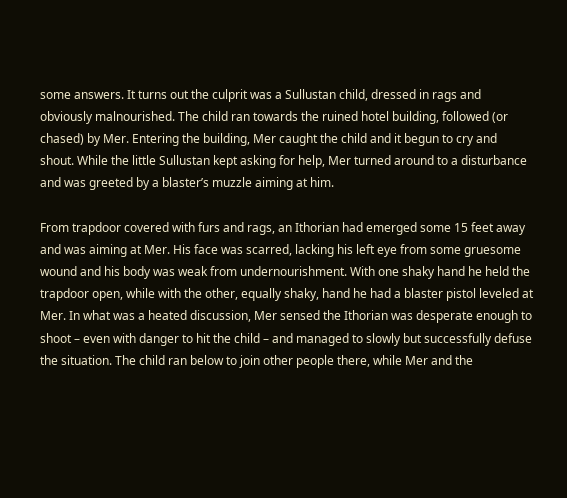some answers. It turns out the culprit was a Sullustan child, dressed in rags and obviously malnourished. The child ran towards the ruined hotel building, followed (or chased) by Mer. Entering the building, Mer caught the child and it begun to cry and shout. While the little Sullustan kept asking for help, Mer turned around to a disturbance and was greeted by a blaster’s muzzle aiming at him.

From trapdoor covered with furs and rags, an Ithorian had emerged some 15 feet away and was aiming at Mer. His face was scarred, lacking his left eye from some gruesome wound and his body was weak from undernourishment. With one shaky hand he held the trapdoor open, while with the other, equally shaky, hand he had a blaster pistol leveled at Mer. In what was a heated discussion, Mer sensed the Ithorian was desperate enough to shoot – even with danger to hit the child – and managed to slowly but successfully defuse the situation. The child ran below to join other people there, while Mer and the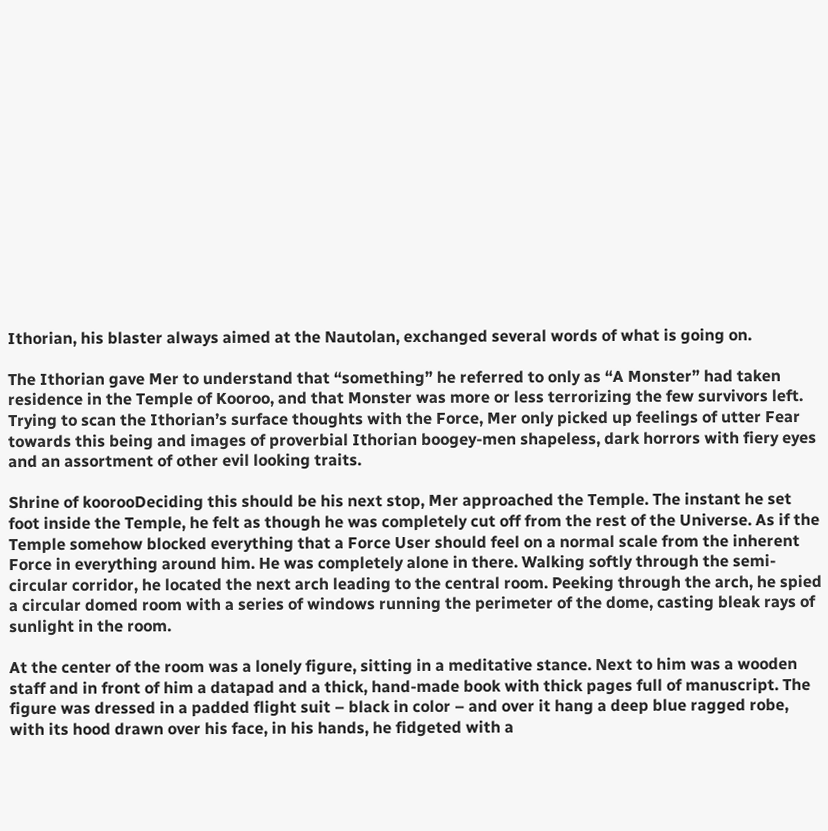Ithorian, his blaster always aimed at the Nautolan, exchanged several words of what is going on.

The Ithorian gave Mer to understand that “something” he referred to only as “A Monster” had taken residence in the Temple of Kooroo, and that Monster was more or less terrorizing the few survivors left. Trying to scan the Ithorian’s surface thoughts with the Force, Mer only picked up feelings of utter Fear towards this being and images of proverbial Ithorian boogey-men shapeless, dark horrors with fiery eyes and an assortment of other evil looking traits.

Shrine of koorooDeciding this should be his next stop, Mer approached the Temple. The instant he set foot inside the Temple, he felt as though he was completely cut off from the rest of the Universe. As if the Temple somehow blocked everything that a Force User should feel on a normal scale from the inherent Force in everything around him. He was completely alone in there. Walking softly through the semi-circular corridor, he located the next arch leading to the central room. Peeking through the arch, he spied a circular domed room with a series of windows running the perimeter of the dome, casting bleak rays of sunlight in the room.

At the center of the room was a lonely figure, sitting in a meditative stance. Next to him was a wooden staff and in front of him a datapad and a thick, hand-made book with thick pages full of manuscript. The figure was dressed in a padded flight suit – black in color – and over it hang a deep blue ragged robe, with its hood drawn over his face, in his hands, he fidgeted with a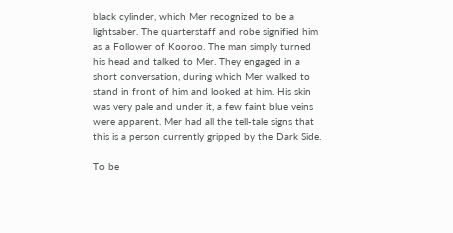black cylinder, which Mer recognized to be a lightsaber. The quarterstaff and robe signified him as a Follower of Kooroo. The man simply turned his head and talked to Mer. They engaged in a short conversation, during which Mer walked to stand in front of him and looked at him. His skin was very pale and under it, a few faint blue veins were apparent. Mer had all the tell-tale signs that this is a person currently gripped by the Dark Side.

To be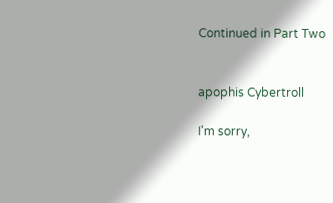Continued in Part Two


apophis Cybertroll

I'm sorry,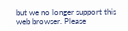but we no longer support this web browser. Please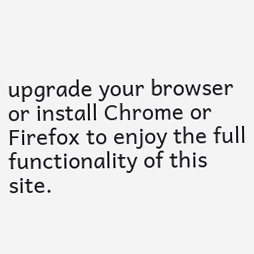upgrade your browser or install Chrome or Firefox to enjoy the full functionality of this site.